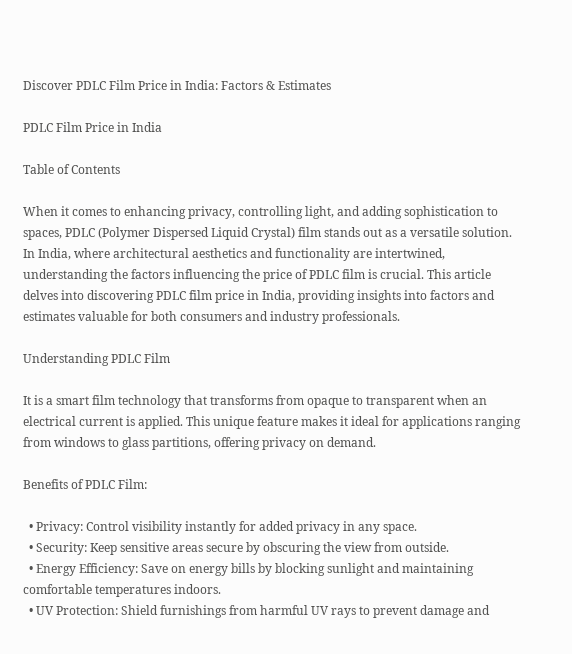Discover PDLC Film Price in India: Factors & Estimates

PDLC Film Price in India

Table of Contents

When it comes to enhancing privacy, controlling light, and adding sophistication to spaces, PDLC (Polymer Dispersed Liquid Crystal) film stands out as a versatile solution. In India, where architectural aesthetics and functionality are intertwined, understanding the factors influencing the price of PDLC film is crucial. This article delves into discovering PDLC film price in India, providing insights into factors and estimates valuable for both consumers and industry professionals.

Understanding PDLC Film

It is a smart film technology that transforms from opaque to transparent when an electrical current is applied. This unique feature makes it ideal for applications ranging from windows to glass partitions, offering privacy on demand.

Benefits of PDLC Film:

  • Privacy: Control visibility instantly for added privacy in any space.
  • Security: Keep sensitive areas secure by obscuring the view from outside.
  • Energy Efficiency: Save on energy bills by blocking sunlight and maintaining comfortable temperatures indoors.
  • UV Protection: Shield furnishings from harmful UV rays to prevent damage and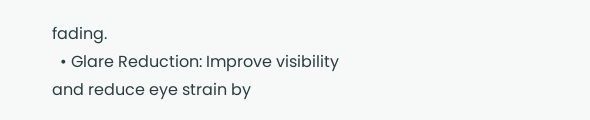fading.
  • Glare Reduction: Improve visibility and reduce eye strain by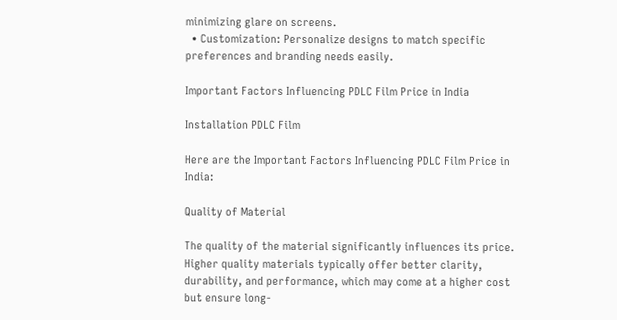minimizing glare on screens.
  • Customization: Personalize designs to match specific preferences and branding needs easily.

Important Factors Influencing PDLC Film Price in India

Installation PDLC Film

Here are the Important Factors Influencing PDLC Film Price in India:

Quality of Material

The quality of the material significantly influences its price. Higher quality materials typically offer better clarity, durability, and performance, which may come at a higher cost but ensure long-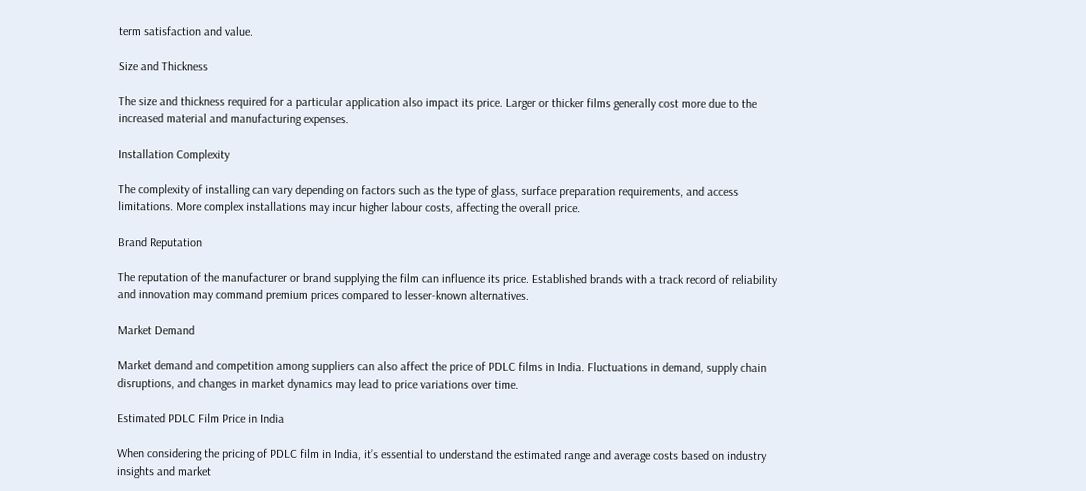term satisfaction and value.

Size and Thickness

The size and thickness required for a particular application also impact its price. Larger or thicker films generally cost more due to the increased material and manufacturing expenses.

Installation Complexity

The complexity of installing can vary depending on factors such as the type of glass, surface preparation requirements, and access limitations. More complex installations may incur higher labour costs, affecting the overall price.

Brand Reputation

The reputation of the manufacturer or brand supplying the film can influence its price. Established brands with a track record of reliability and innovation may command premium prices compared to lesser-known alternatives.

Market Demand

Market demand and competition among suppliers can also affect the price of PDLC films in India. Fluctuations in demand, supply chain disruptions, and changes in market dynamics may lead to price variations over time.

Estimated PDLC Film Price in India

When considering the pricing of PDLC film in India, it’s essential to understand the estimated range and average costs based on industry insights and market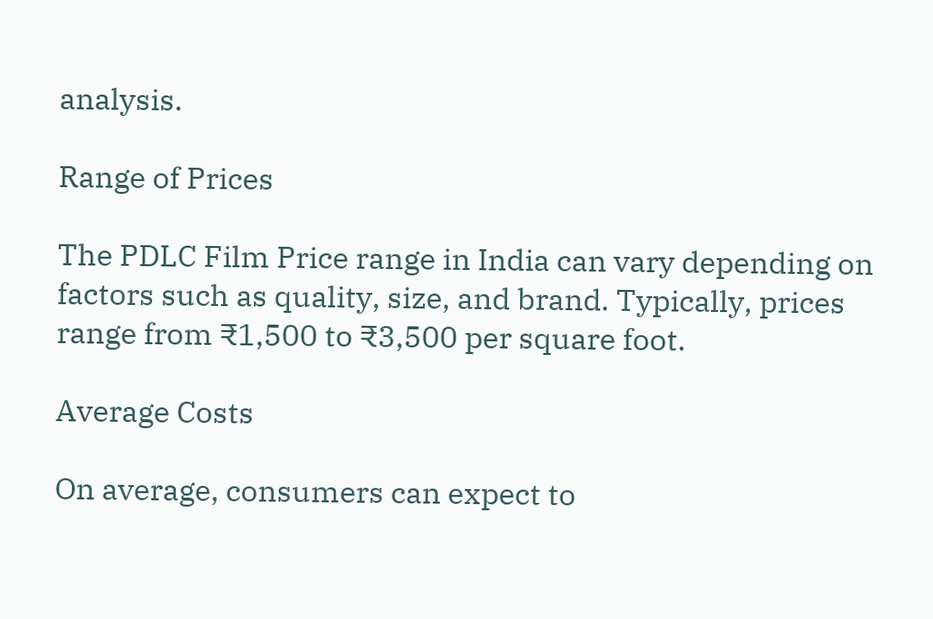analysis.

Range of Prices

The PDLC Film Price range in India can vary depending on factors such as quality, size, and brand. Typically, prices range from ₹1,500 to ₹3,500 per square foot.

Average Costs

On average, consumers can expect to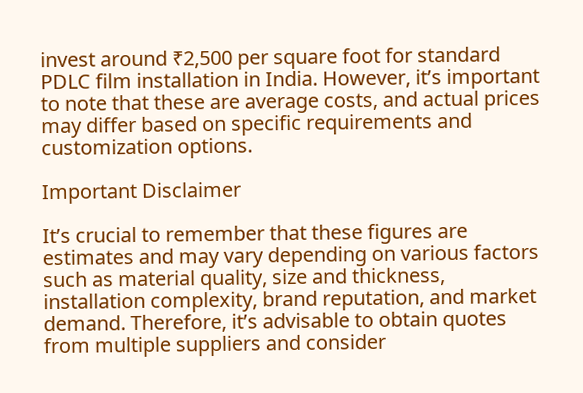invest around ₹2,500 per square foot for standard PDLC film installation in India. However, it’s important to note that these are average costs, and actual prices may differ based on specific requirements and customization options.

Important Disclaimer

It’s crucial to remember that these figures are estimates and may vary depending on various factors such as material quality, size and thickness, installation complexity, brand reputation, and market demand. Therefore, it’s advisable to obtain quotes from multiple suppliers and consider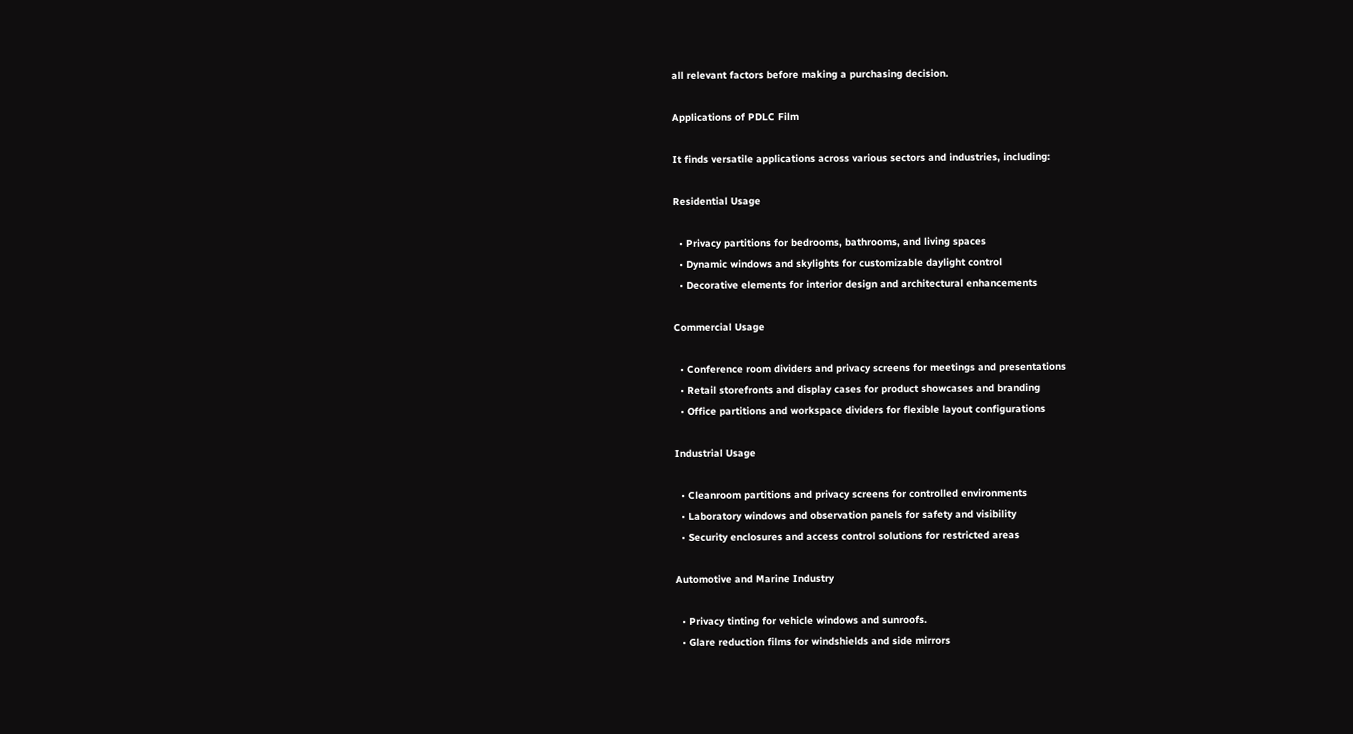all relevant factors before making a purchasing decision.

Applications of PDLC Film

It finds versatile applications across various sectors and industries, including:

Residential Usage

  • Privacy partitions for bedrooms, bathrooms, and living spaces
  • Dynamic windows and skylights for customizable daylight control
  • Decorative elements for interior design and architectural enhancements

Commercial Usage

  • Conference room dividers and privacy screens for meetings and presentations
  • Retail storefronts and display cases for product showcases and branding
  • Office partitions and workspace dividers for flexible layout configurations

Industrial Usage

  • Cleanroom partitions and privacy screens for controlled environments
  • Laboratory windows and observation panels for safety and visibility
  • Security enclosures and access control solutions for restricted areas

Automotive and Marine Industry

  • Privacy tinting for vehicle windows and sunroofs.
  • Glare reduction films for windshields and side mirrors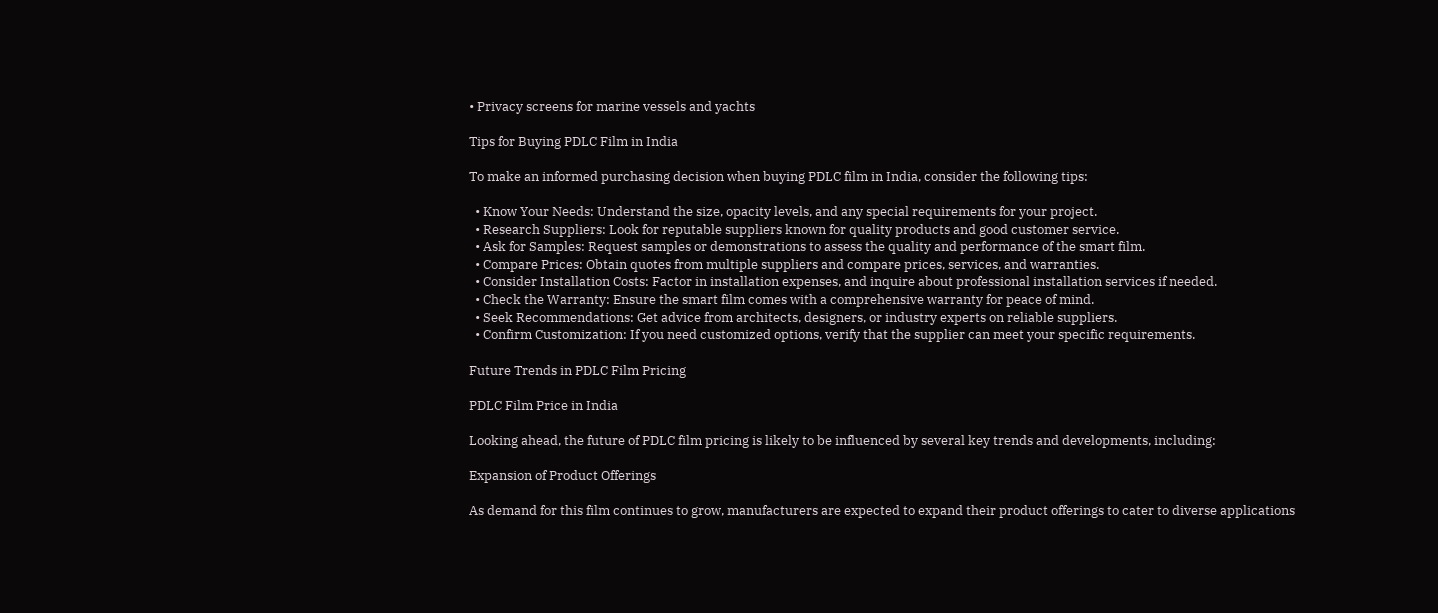• Privacy screens for marine vessels and yachts

Tips for Buying PDLC Film in India

To make an informed purchasing decision when buying PDLC film in India, consider the following tips:

  • Know Your Needs: Understand the size, opacity levels, and any special requirements for your project.
  • Research Suppliers: Look for reputable suppliers known for quality products and good customer service.
  • Ask for Samples: Request samples or demonstrations to assess the quality and performance of the smart film.
  • Compare Prices: Obtain quotes from multiple suppliers and compare prices, services, and warranties.
  • Consider Installation Costs: Factor in installation expenses, and inquire about professional installation services if needed.
  • Check the Warranty: Ensure the smart film comes with a comprehensive warranty for peace of mind.
  • Seek Recommendations: Get advice from architects, designers, or industry experts on reliable suppliers.
  • Confirm Customization: If you need customized options, verify that the supplier can meet your specific requirements.

Future Trends in PDLC Film Pricing

PDLC Film Price in India

Looking ahead, the future of PDLC film pricing is likely to be influenced by several key trends and developments, including:

Expansion of Product Offerings

As demand for this film continues to grow, manufacturers are expected to expand their product offerings to cater to diverse applications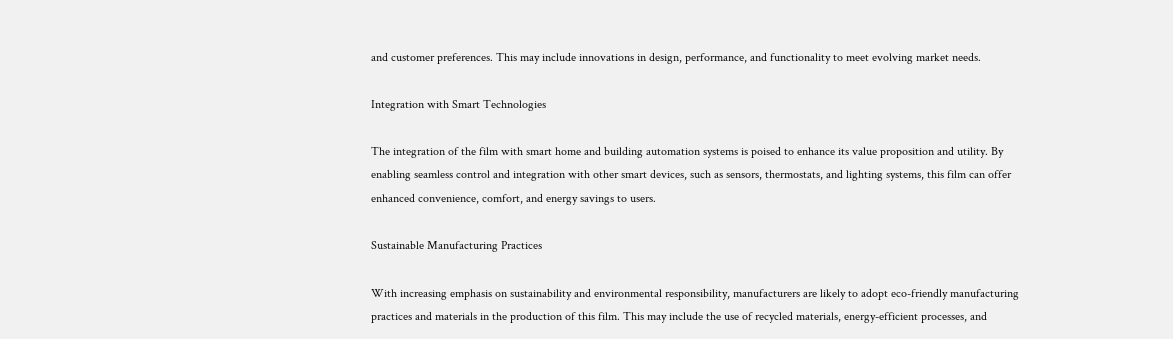and customer preferences. This may include innovations in design, performance, and functionality to meet evolving market needs.

Integration with Smart Technologies

The integration of the film with smart home and building automation systems is poised to enhance its value proposition and utility. By enabling seamless control and integration with other smart devices, such as sensors, thermostats, and lighting systems, this film can offer enhanced convenience, comfort, and energy savings to users.

Sustainable Manufacturing Practices

With increasing emphasis on sustainability and environmental responsibility, manufacturers are likely to adopt eco-friendly manufacturing practices and materials in the production of this film. This may include the use of recycled materials, energy-efficient processes, and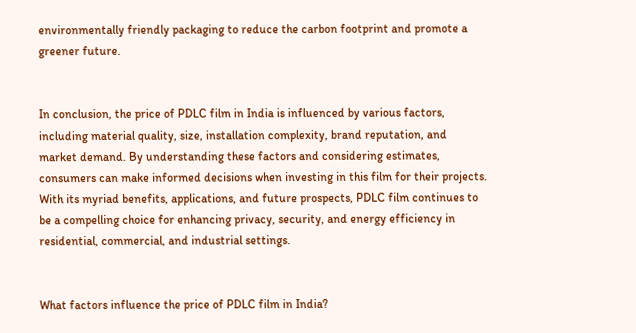environmentally friendly packaging to reduce the carbon footprint and promote a greener future.


In conclusion, the price of PDLC film in India is influenced by various factors, including material quality, size, installation complexity, brand reputation, and market demand. By understanding these factors and considering estimates, consumers can make informed decisions when investing in this film for their projects. With its myriad benefits, applications, and future prospects, PDLC film continues to be a compelling choice for enhancing privacy, security, and energy efficiency in residential, commercial, and industrial settings.


What factors influence the price of PDLC film in India?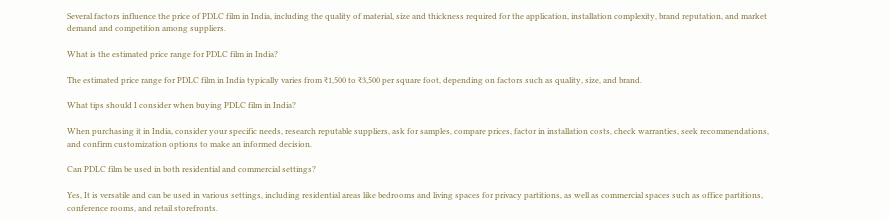Several factors influence the price of PDLC film in India, including the quality of material, size and thickness required for the application, installation complexity, brand reputation, and market demand and competition among suppliers.

What is the estimated price range for PDLC film in India?

The estimated price range for PDLC film in India typically varies from ₹1,500 to ₹3,500 per square foot, depending on factors such as quality, size, and brand.

What tips should I consider when buying PDLC film in India?

When purchasing it in India, consider your specific needs, research reputable suppliers, ask for samples, compare prices, factor in installation costs, check warranties, seek recommendations, and confirm customization options to make an informed decision.

Can PDLC film be used in both residential and commercial settings?

Yes, It is versatile and can be used in various settings, including residential areas like bedrooms and living spaces for privacy partitions, as well as commercial spaces such as office partitions, conference rooms, and retail storefronts.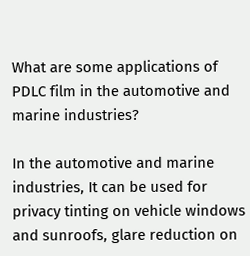What are some applications of PDLC film in the automotive and marine industries?

In the automotive and marine industries, It can be used for privacy tinting on vehicle windows and sunroofs, glare reduction on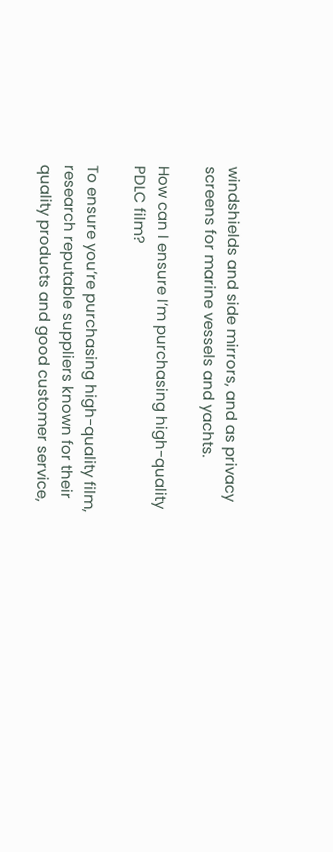windshields and side mirrors, and as privacy screens for marine vessels and yachts.

How can I ensure I’m purchasing high-quality PDLC film?

To ensure you’re purchasing high-quality film, research reputable suppliers known for their quality products and good customer service,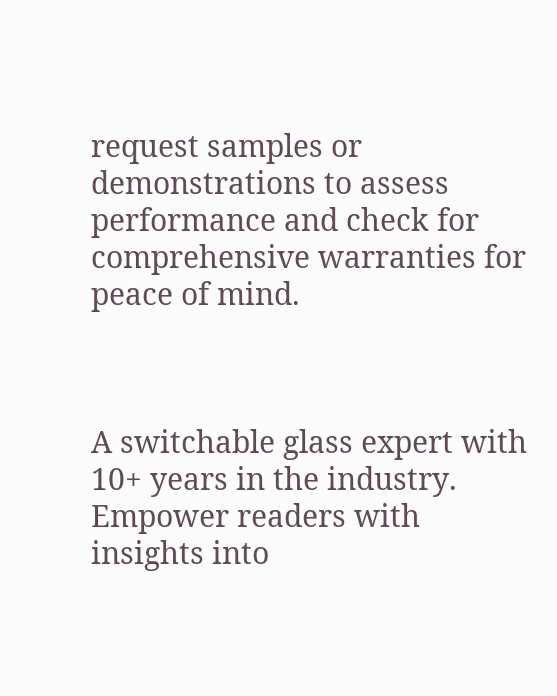request samples or demonstrations to assess performance and check for comprehensive warranties for peace of mind.



A switchable glass expert with 10+ years in the industry. Empower readers with insights into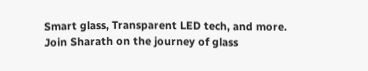Smart glass, Transparent LED tech, and more. Join Sharath on the journey of glass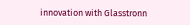innovation with Glasstronn